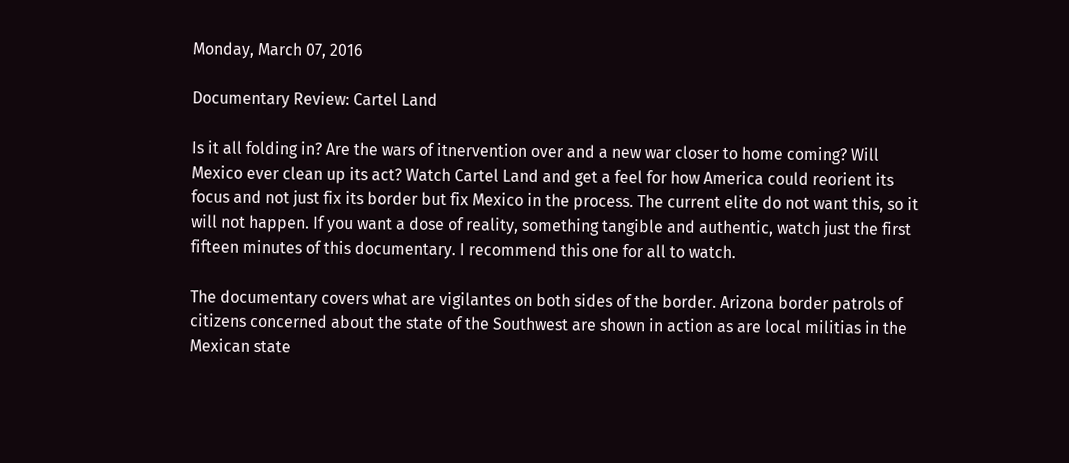Monday, March 07, 2016

Documentary Review: Cartel Land

Is it all folding in? Are the wars of itnervention over and a new war closer to home coming? Will Mexico ever clean up its act? Watch Cartel Land and get a feel for how America could reorient its focus and not just fix its border but fix Mexico in the process. The current elite do not want this, so it will not happen. If you want a dose of reality, something tangible and authentic, watch just the first fifteen minutes of this documentary. I recommend this one for all to watch.

The documentary covers what are vigilantes on both sides of the border. Arizona border patrols of citizens concerned about the state of the Southwest are shown in action as are local militias in the Mexican state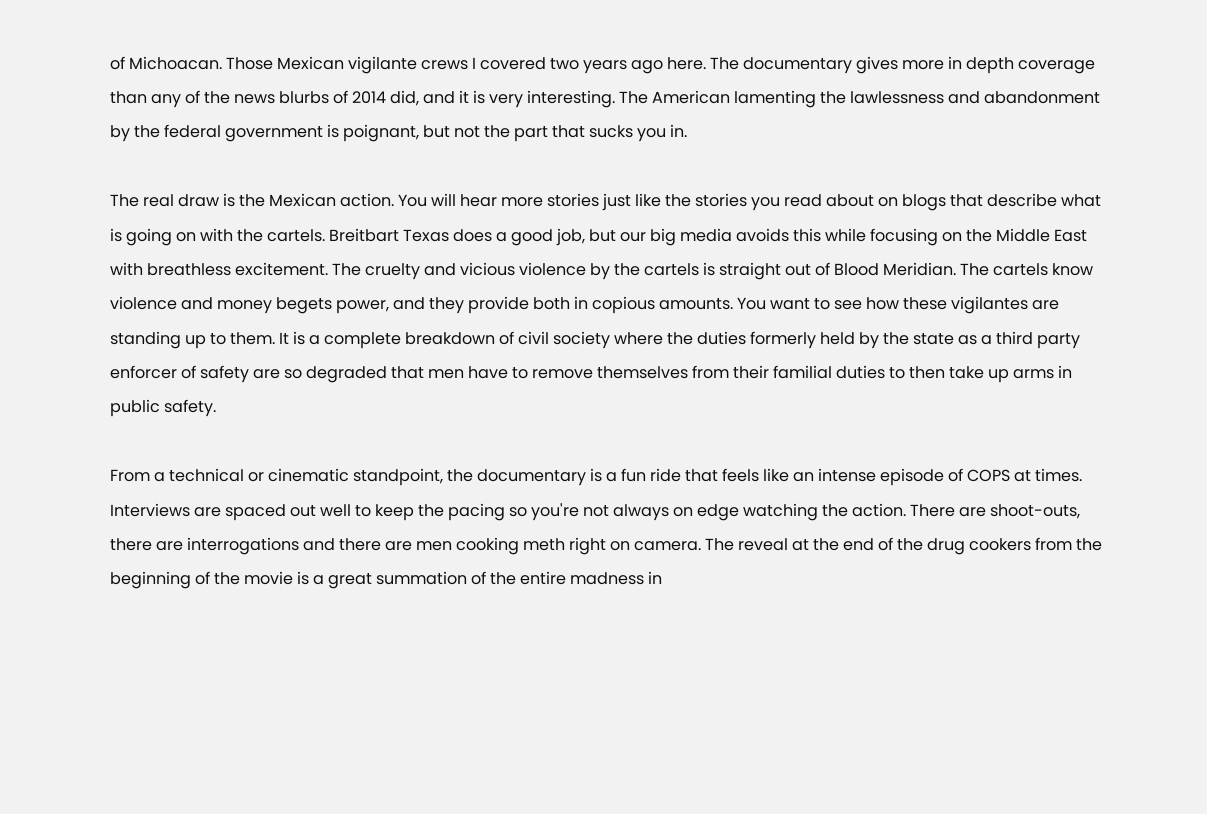of Michoacan. Those Mexican vigilante crews I covered two years ago here. The documentary gives more in depth coverage than any of the news blurbs of 2014 did, and it is very interesting. The American lamenting the lawlessness and abandonment by the federal government is poignant, but not the part that sucks you in.

The real draw is the Mexican action. You will hear more stories just like the stories you read about on blogs that describe what is going on with the cartels. Breitbart Texas does a good job, but our big media avoids this while focusing on the Middle East with breathless excitement. The cruelty and vicious violence by the cartels is straight out of Blood Meridian. The cartels know violence and money begets power, and they provide both in copious amounts. You want to see how these vigilantes are standing up to them. It is a complete breakdown of civil society where the duties formerly held by the state as a third party enforcer of safety are so degraded that men have to remove themselves from their familial duties to then take up arms in public safety.

From a technical or cinematic standpoint, the documentary is a fun ride that feels like an intense episode of COPS at times. Interviews are spaced out well to keep the pacing so you're not always on edge watching the action. There are shoot-outs, there are interrogations and there are men cooking meth right on camera. The reveal at the end of the drug cookers from the beginning of the movie is a great summation of the entire madness in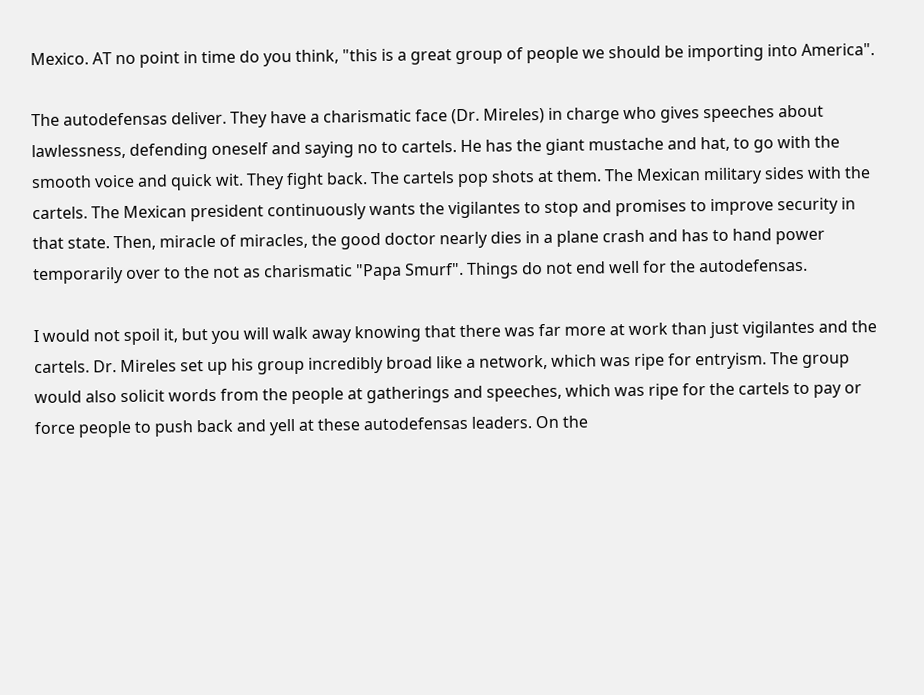Mexico. AT no point in time do you think, "this is a great group of people we should be importing into America".

The autodefensas deliver. They have a charismatic face (Dr. Mireles) in charge who gives speeches about lawlessness, defending oneself and saying no to cartels. He has the giant mustache and hat, to go with the smooth voice and quick wit. They fight back. The cartels pop shots at them. The Mexican military sides with the cartels. The Mexican president continuously wants the vigilantes to stop and promises to improve security in that state. Then, miracle of miracles, the good doctor nearly dies in a plane crash and has to hand power temporarily over to the not as charismatic "Papa Smurf". Things do not end well for the autodefensas.

I would not spoil it, but you will walk away knowing that there was far more at work than just vigilantes and the cartels. Dr. Mireles set up his group incredibly broad like a network, which was ripe for entryism. The group would also solicit words from the people at gatherings and speeches, which was ripe for the cartels to pay or force people to push back and yell at these autodefensas leaders. On the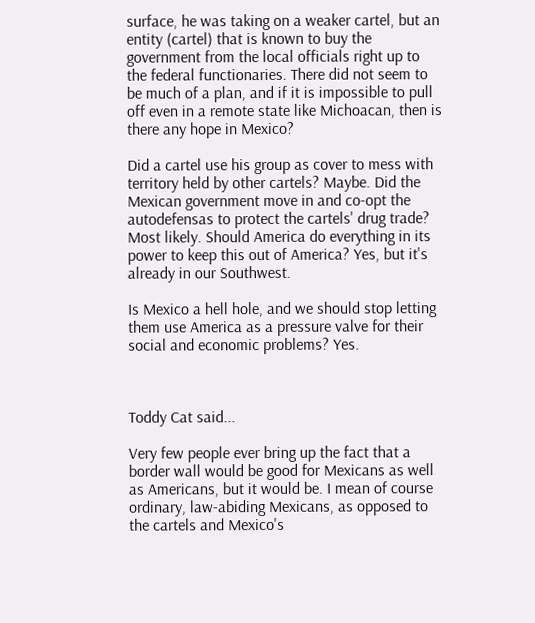surface, he was taking on a weaker cartel, but an entity (cartel) that is known to buy the government from the local officials right up to the federal functionaries. There did not seem to be much of a plan, and if it is impossible to pull off even in a remote state like Michoacan, then is there any hope in Mexico?

Did a cartel use his group as cover to mess with territory held by other cartels? Maybe. Did the Mexican government move in and co-opt the autodefensas to protect the cartels' drug trade? Most likely. Should America do everything in its power to keep this out of America? Yes, but it's already in our Southwest.

Is Mexico a hell hole, and we should stop letting them use America as a pressure valve for their social and economic problems? Yes.



Toddy Cat said...

Very few people ever bring up the fact that a border wall would be good for Mexicans as well as Americans, but it would be. I mean of course ordinary, law-abiding Mexicans, as opposed to the cartels and Mexico's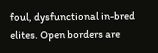foul, dysfunctional in-bred elites. Open borders are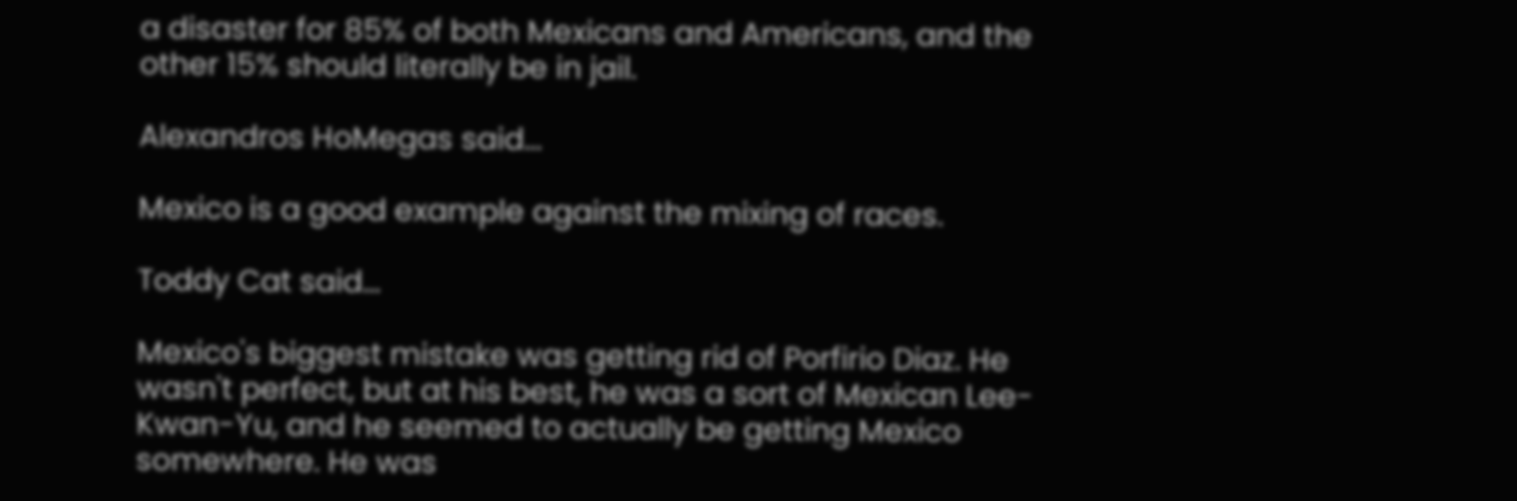a disaster for 85% of both Mexicans and Americans, and the other 15% should literally be in jail.

Alexandros HoMegas said...

Mexico is a good example against the mixing of races.

Toddy Cat said...

Mexico's biggest mistake was getting rid of Porfirio Diaz. He wasn't perfect, but at his best, he was a sort of Mexican Lee-Kwan-Yu, and he seemed to actually be getting Mexico somewhere. He was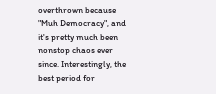overthrown because "Muh Democracy", and it's pretty much been nonstop chaos ever since. Interestingly, the best period for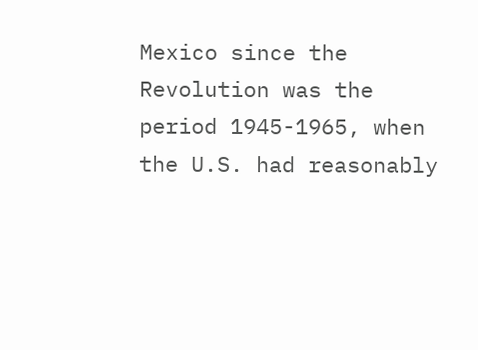Mexico since the Revolution was the period 1945-1965, when the U.S. had reasonably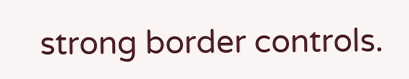strong border controls.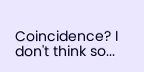Coincidence? I don't think so...